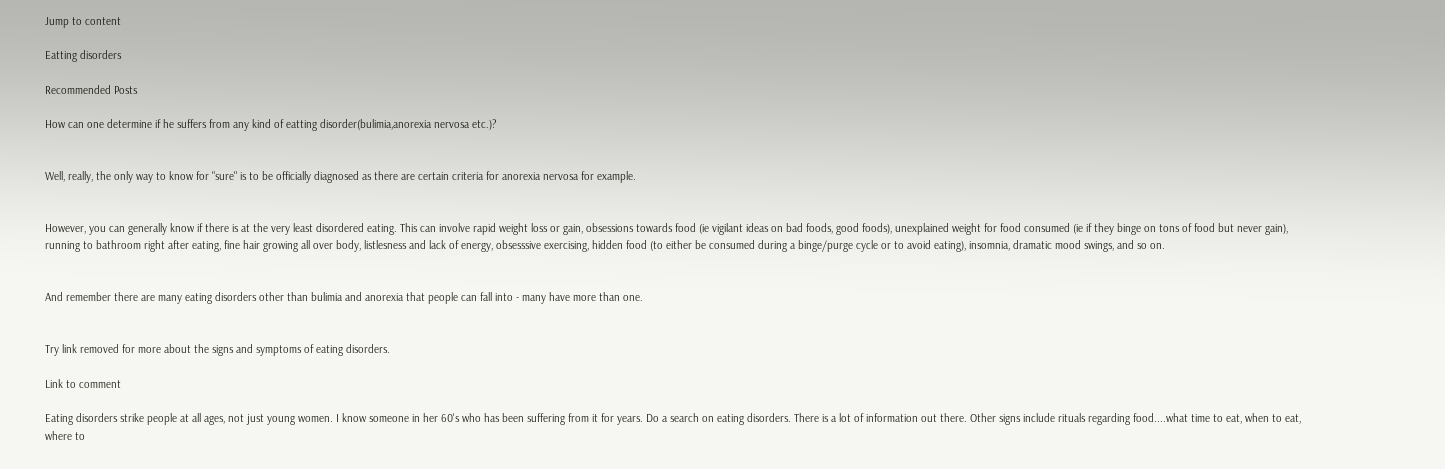Jump to content

Eatting disorders

Recommended Posts

How can one determine if he suffers from any kind of eatting disorder(bulimia,anorexia nervosa etc.)?


Well, really, the only way to know for "sure" is to be officially diagnosed as there are certain criteria for anorexia nervosa for example.


However, you can generally know if there is at the very least disordered eating. This can involve rapid weight loss or gain, obsessions towards food (ie vigilant ideas on bad foods, good foods), unexplained weight for food consumed (ie if they binge on tons of food but never gain), running to bathroom right after eating, fine hair growing all over body, listlesness and lack of energy, obsesssive exercising, hidden food (to either be consumed during a binge/purge cycle or to avoid eating), insomnia, dramatic mood swings, and so on.


And remember there are many eating disorders other than bulimia and anorexia that people can fall into - many have more than one.


Try link removed for more about the signs and symptoms of eating disorders.

Link to comment

Eating disorders strike people at all ages, not just young women. I know someone in her 60's who has been suffering from it for years. Do a search on eating disorders. There is a lot of information out there. Other signs include rituals regarding food....what time to eat, when to eat, where to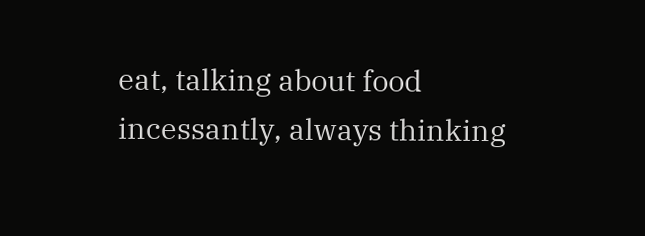eat, talking about food incessantly, always thinking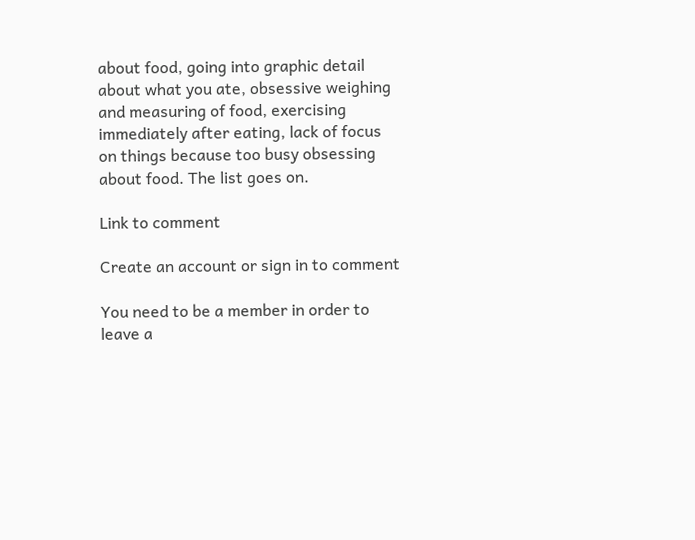about food, going into graphic detail about what you ate, obsessive weighing and measuring of food, exercising immediately after eating, lack of focus on things because too busy obsessing about food. The list goes on.

Link to comment

Create an account or sign in to comment

You need to be a member in order to leave a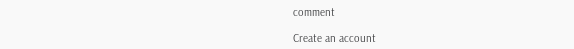comment

Create an account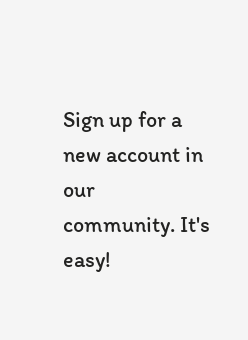Sign up for a new account in our community. It's easy!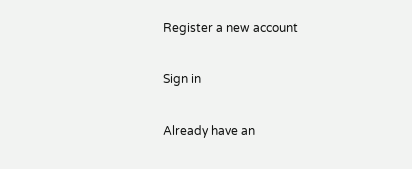Register a new account

Sign in

Already have an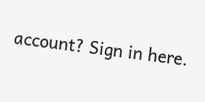account? Sign in here.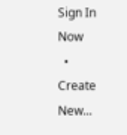Sign In Now
  • Create New...